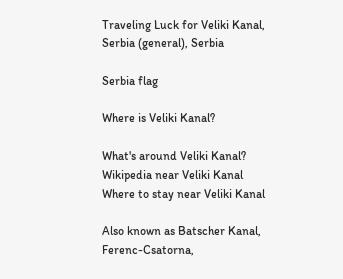Traveling Luck for Veliki Kanal, Serbia (general), Serbia

Serbia flag

Where is Veliki Kanal?

What's around Veliki Kanal?
Wikipedia near Veliki Kanal
Where to stay near Veliki Kanal

Also known as Batscher Kanal, Ferenc-Csatorna,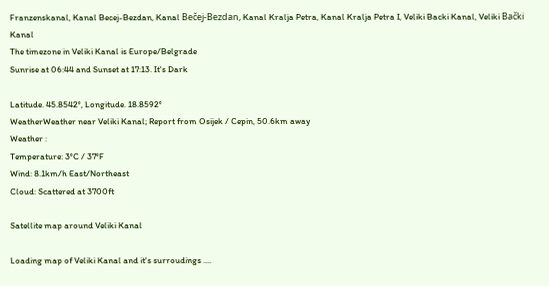Franzenskanal, Kanal Becej-Bezdan, Kanal Bečej-Bezdan, Kanal Kralja Petra, Kanal Kralja Petra I, Veliki Backi Kanal, Veliki Bački Kanal
The timezone in Veliki Kanal is Europe/Belgrade
Sunrise at 06:44 and Sunset at 17:13. It's Dark

Latitude. 45.8542°, Longitude. 18.8592°
WeatherWeather near Veliki Kanal; Report from Osijek / Cepin, 50.6km away
Weather :
Temperature: 3°C / 37°F
Wind: 8.1km/h East/Northeast
Cloud: Scattered at 3700ft

Satellite map around Veliki Kanal

Loading map of Veliki Kanal and it's surroudings ....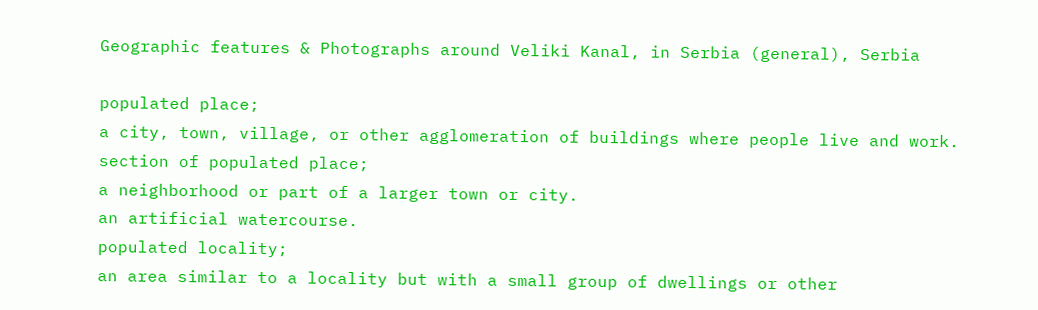Geographic features & Photographs around Veliki Kanal, in Serbia (general), Serbia

populated place;
a city, town, village, or other agglomeration of buildings where people live and work.
section of populated place;
a neighborhood or part of a larger town or city.
an artificial watercourse.
populated locality;
an area similar to a locality but with a small group of dwellings or other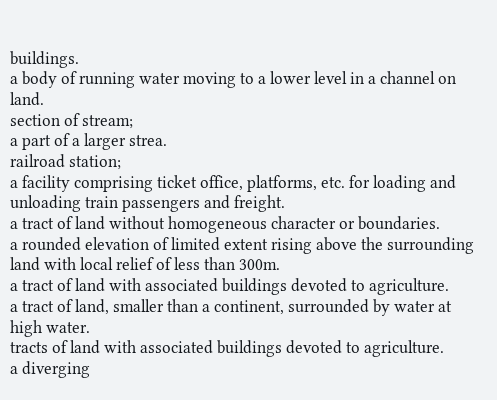buildings.
a body of running water moving to a lower level in a channel on land.
section of stream;
a part of a larger strea.
railroad station;
a facility comprising ticket office, platforms, etc. for loading and unloading train passengers and freight.
a tract of land without homogeneous character or boundaries.
a rounded elevation of limited extent rising above the surrounding land with local relief of less than 300m.
a tract of land with associated buildings devoted to agriculture.
a tract of land, smaller than a continent, surrounded by water at high water.
tracts of land with associated buildings devoted to agriculture.
a diverging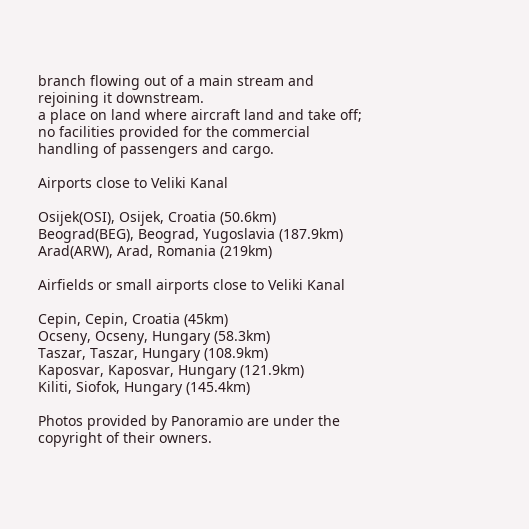branch flowing out of a main stream and rejoining it downstream.
a place on land where aircraft land and take off; no facilities provided for the commercial handling of passengers and cargo.

Airports close to Veliki Kanal

Osijek(OSI), Osijek, Croatia (50.6km)
Beograd(BEG), Beograd, Yugoslavia (187.9km)
Arad(ARW), Arad, Romania (219km)

Airfields or small airports close to Veliki Kanal

Cepin, Cepin, Croatia (45km)
Ocseny, Ocseny, Hungary (58.3km)
Taszar, Taszar, Hungary (108.9km)
Kaposvar, Kaposvar, Hungary (121.9km)
Kiliti, Siofok, Hungary (145.4km)

Photos provided by Panoramio are under the copyright of their owners.